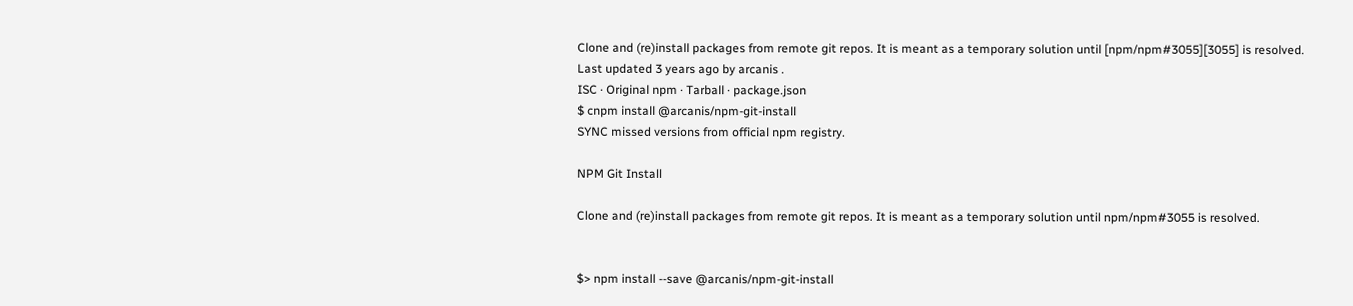Clone and (re)install packages from remote git repos. It is meant as a temporary solution until [npm/npm#3055][3055] is resolved.
Last updated 3 years ago by arcanis .
ISC · Original npm · Tarball · package.json
$ cnpm install @arcanis/npm-git-install
SYNC missed versions from official npm registry.

NPM Git Install

Clone and (re)install packages from remote git repos. It is meant as a temporary solution until npm/npm#3055 is resolved.


$> npm install --save @arcanis/npm-git-install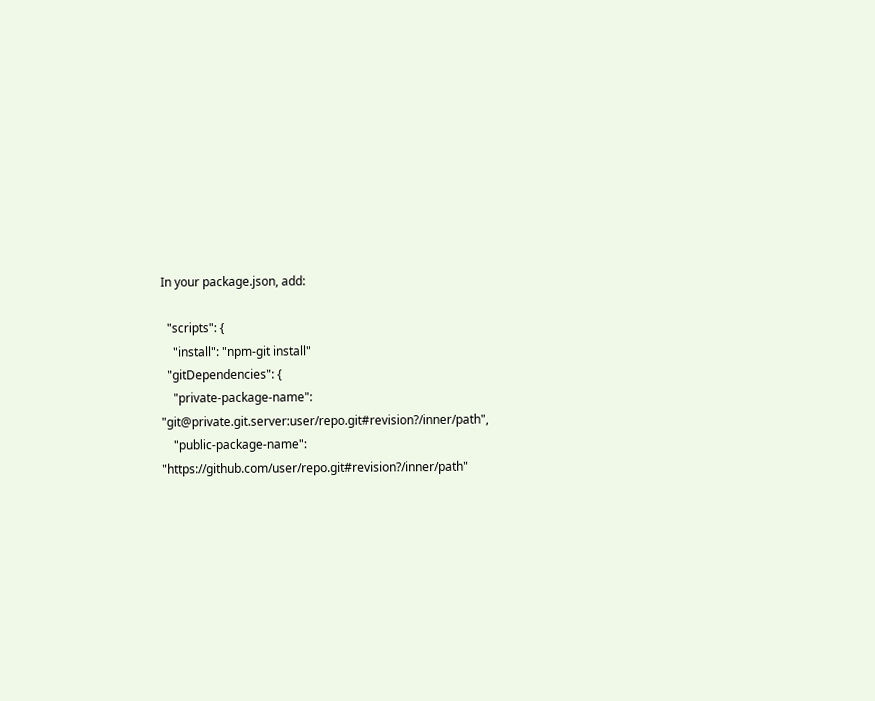In your package.json, add:

  "scripts": {
    "install": "npm-git install"
  "gitDependencies": {
    "private-package-name": "git@private.git.server:user/repo.git#revision?/inner/path",
    "public-package-name": "https://github.com/user/repo.git#revision?/inner/path"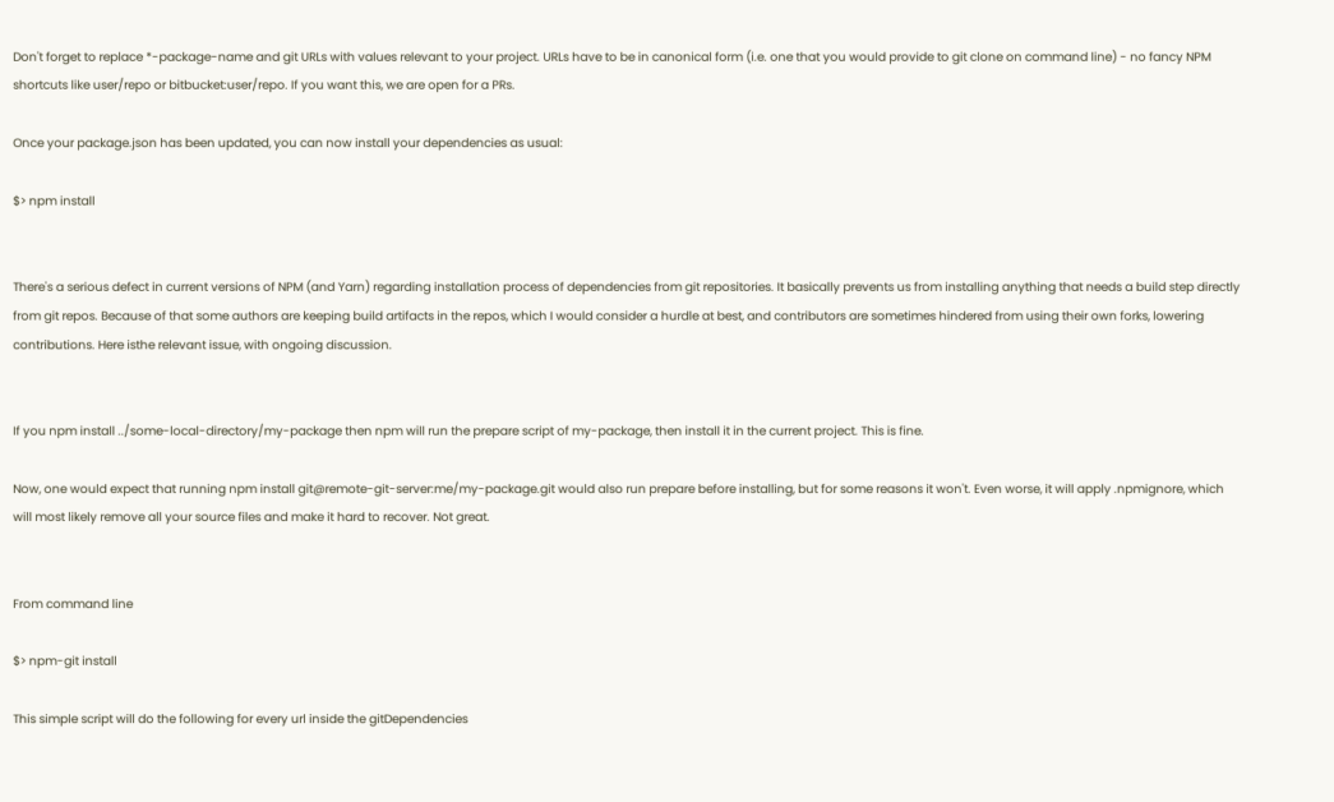Don't forget to replace *-package-name and git URLs with values relevant to your project. URLs have to be in canonical form (i.e. one that you would provide to git clone on command line) - no fancy NPM shortcuts like user/repo or bitbucket:user/repo. If you want this, we are open for a PRs.

Once your package.json has been updated, you can now install your dependencies as usual:

$> npm install


There's a serious defect in current versions of NPM (and Yarn) regarding installation process of dependencies from git repositories. It basically prevents us from installing anything that needs a build step directly from git repos. Because of that some authors are keeping build artifacts in the repos, which I would consider a hurdle at best, and contributors are sometimes hindered from using their own forks, lowering contributions. Here isthe relevant issue, with ongoing discussion.


If you npm install ../some-local-directory/my-package then npm will run the prepare script of my-package, then install it in the current project. This is fine.

Now, one would expect that running npm install git@remote-git-server:me/my-package.git would also run prepare before installing, but for some reasons it won't. Even worse, it will apply .npmignore, which will most likely remove all your source files and make it hard to recover. Not great.


From command line

$> npm-git install

This simple script will do the following for every url inside the gitDependencies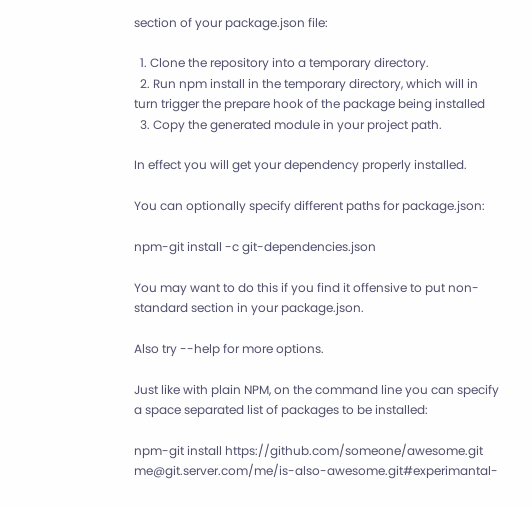section of your package.json file:

  1. Clone the repository into a temporary directory.
  2. Run npm install in the temporary directory, which will in turn trigger the prepare hook of the package being installed
  3. Copy the generated module in your project path.

In effect you will get your dependency properly installed.

You can optionally specify different paths for package.json:

npm-git install -c git-dependencies.json

You may want to do this if you find it offensive to put non-standard section in your package.json.

Also try --help for more options.

Just like with plain NPM, on the command line you can specify a space separated list of packages to be installed:

npm-git install https://github.com/someone/awesome.git me@git.server.com/me/is-also-awesome.git#experimantal-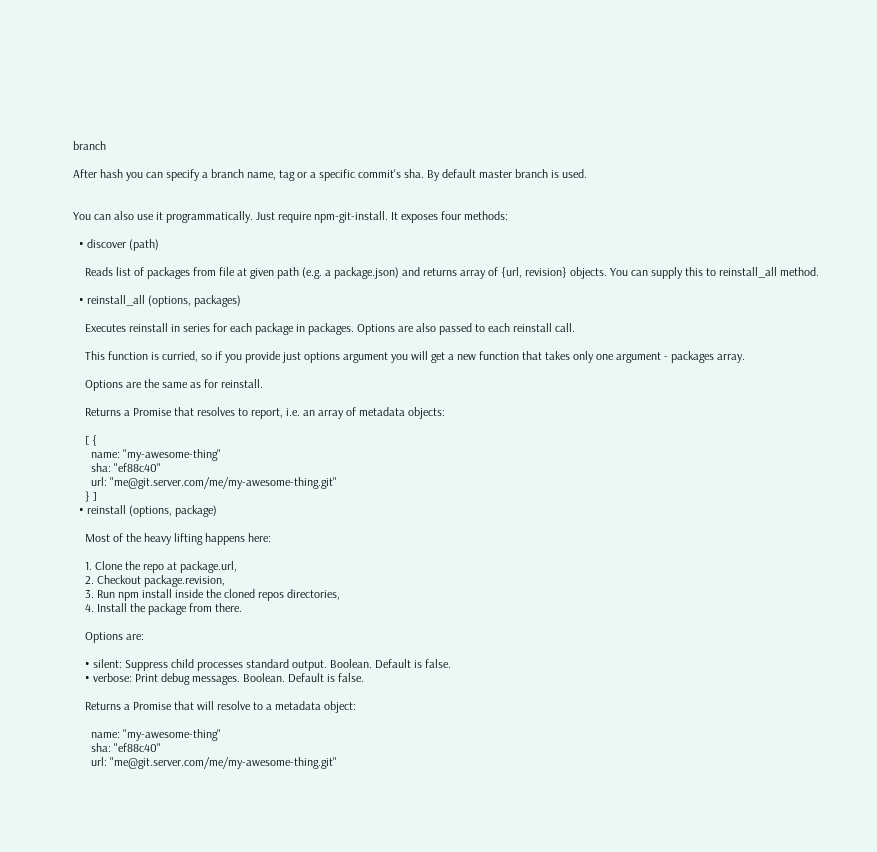branch

After hash you can specify a branch name, tag or a specific commit's sha. By default master branch is used.


You can also use it programmatically. Just require npm-git-install. It exposes four methods:

  • discover (path)

    Reads list of packages from file at given path (e.g. a package.json) and returns array of {url, revision} objects. You can supply this to reinstall_all method.

  • reinstall_all (options, packages)

    Executes reinstall in series for each package in packages. Options are also passed to each reinstall call.

    This function is curried, so if you provide just options argument you will get a new function that takes only one argument - packages array.

    Options are the same as for reinstall.

    Returns a Promise that resolves to report, i.e. an array of metadata objects:

    [ {
      name: "my-awesome-thing"
      sha: "ef88c40"
      url: "me@git.server.com/me/my-awesome-thing.git"
    } ]
  • reinstall (options, package)

    Most of the heavy lifting happens here:

    1. Clone the repo at package.url,
    2. Checkout package.revision,
    3. Run npm install inside the cloned repos directories,
    4. Install the package from there.

    Options are:

    • silent: Suppress child processes standard output. Boolean. Default is false.
    • verbose: Print debug messages. Boolean. Default is false.

    Returns a Promise that will resolve to a metadata object:

      name: "my-awesome-thing"
      sha: "ef88c40"
      url: "me@git.server.com/me/my-awesome-thing.git"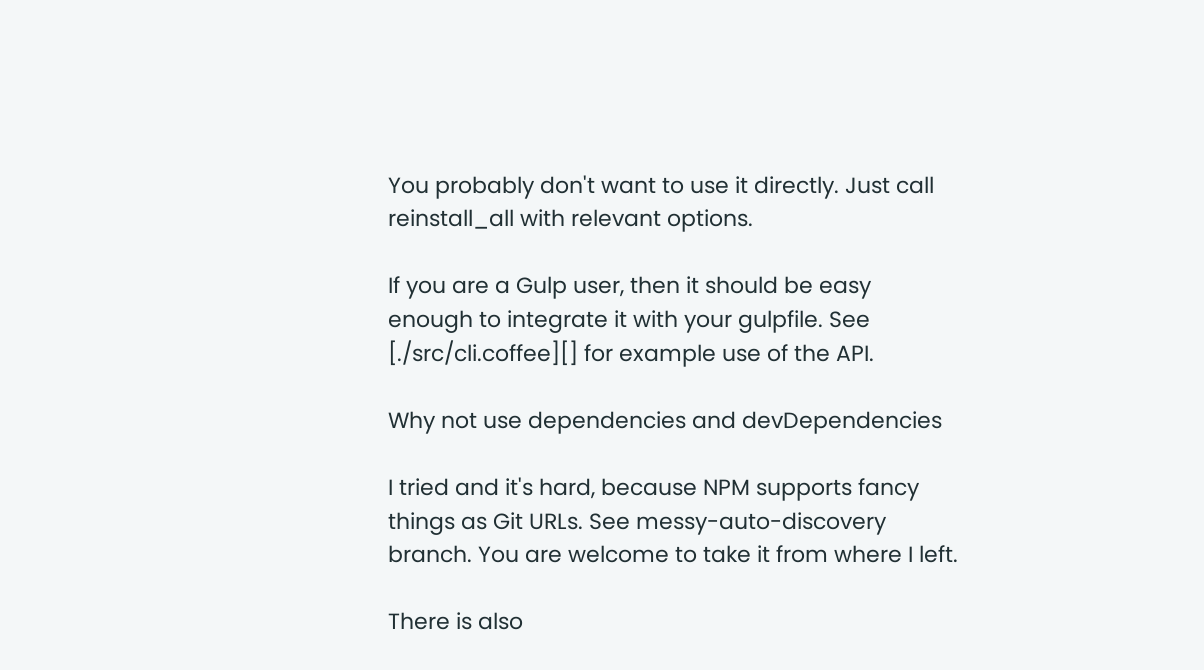You probably don't want to use it directly. Just call reinstall_all with relevant options.

If you are a Gulp user, then it should be easy enough to integrate it with your gulpfile. See [./src/cli.coffee][] for example use of the API.

Why not use dependencies and devDependencies

I tried and it's hard, because NPM supports fancy things as Git URLs. See messy-auto-discovery branch. You are welcome to take it from where I left.

There is also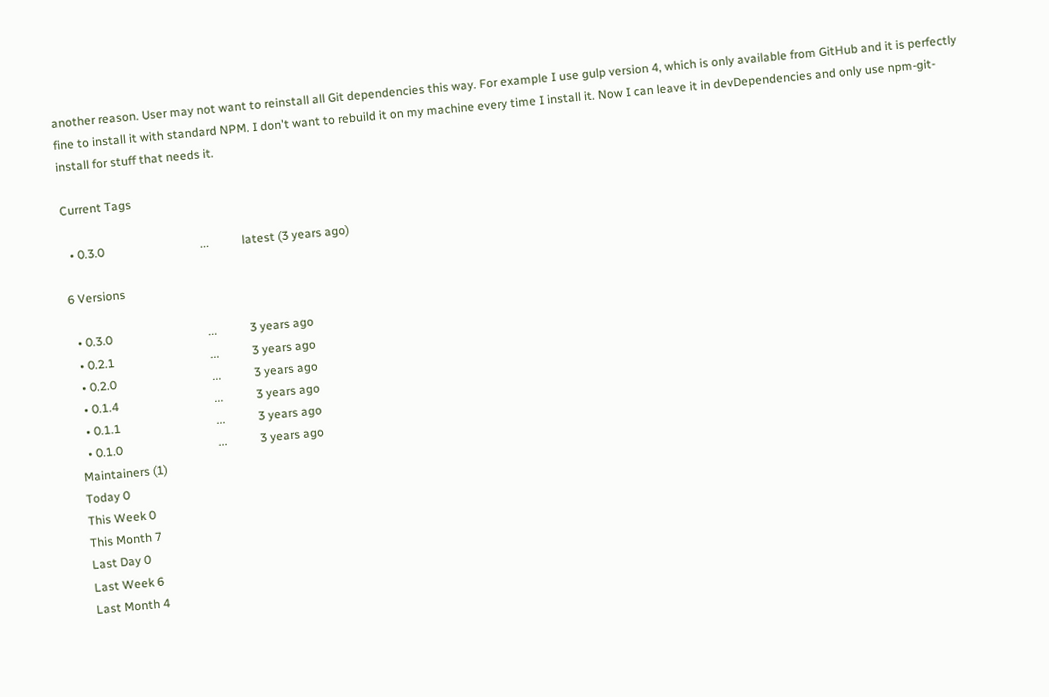another reason. User may not want to reinstall all Git dependencies this way. For example I use gulp version 4, which is only available from GitHub and it is perfectly fine to install it with standard NPM. I don't want to rebuild it on my machine every time I install it. Now I can leave it in devDependencies and only use npm-git-install for stuff that needs it.

Current Tags

  • 0.3.0                                ...           latest (3 years ago)

6 Versions

  • 0.3.0                                ...           3 years ago
  • 0.2.1                                ...           3 years ago
  • 0.2.0                                ...           3 years ago
  • 0.1.4                                ...           3 years ago
  • 0.1.1                                ...           3 years ago
  • 0.1.0                                ...           3 years ago
Maintainers (1)
Today 0
This Week 0
This Month 7
Last Day 0
Last Week 6
Last Month 4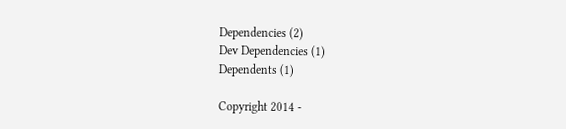Dependencies (2)
Dev Dependencies (1)
Dependents (1)

Copyright 2014 -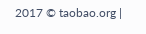2017 © taobao.org |